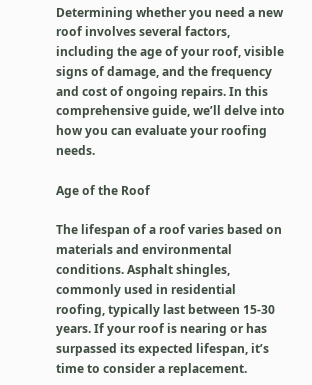Determining whether you need a new roof involves several factors, including the age of your roof, visible signs of damage, and the frequency and cost of ongoing repairs. In this comprehensive guide, we’ll delve into how you can evaluate your roofing needs.

Age of the Roof

The lifespan of a roof varies based on materials and environmental conditions. Asphalt shingles, commonly used in residential roofing, typically last between 15-30 years. If your roof is nearing or has surpassed its expected lifespan, it’s time to consider a replacement.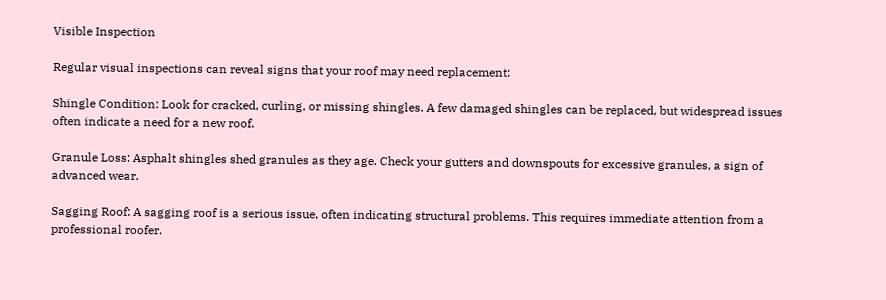Visible Inspection

Regular visual inspections can reveal signs that your roof may need replacement:

Shingle Condition: Look for cracked, curling, or missing shingles. A few damaged shingles can be replaced, but widespread issues often indicate a need for a new roof.

Granule Loss: Asphalt shingles shed granules as they age. Check your gutters and downspouts for excessive granules, a sign of advanced wear.

Sagging Roof: A sagging roof is a serious issue, often indicating structural problems. This requires immediate attention from a professional roofer.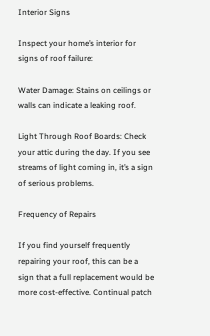Interior Signs

Inspect your home’s interior for signs of roof failure:

Water Damage: Stains on ceilings or walls can indicate a leaking roof.

Light Through Roof Boards: Check your attic during the day. If you see streams of light coming in, it’s a sign of serious problems.

Frequency of Repairs

If you find yourself frequently repairing your roof, this can be a sign that a full replacement would be more cost-effective. Continual patch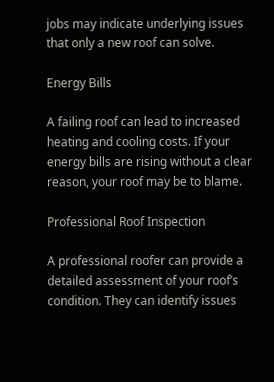jobs may indicate underlying issues that only a new roof can solve.

Energy Bills

A failing roof can lead to increased heating and cooling costs. If your energy bills are rising without a clear reason, your roof may be to blame.

Professional Roof Inspection

A professional roofer can provide a detailed assessment of your roof’s condition. They can identify issues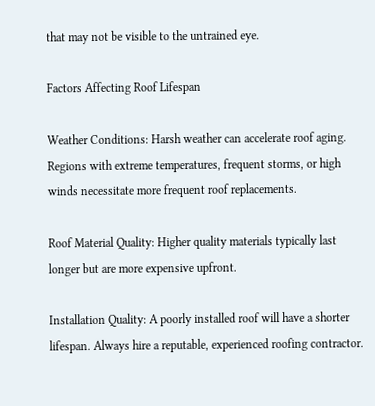that may not be visible to the untrained eye.

Factors Affecting Roof Lifespan

Weather Conditions: Harsh weather can accelerate roof aging. Regions with extreme temperatures, frequent storms, or high winds necessitate more frequent roof replacements.

Roof Material Quality: Higher quality materials typically last longer but are more expensive upfront.

Installation Quality: A poorly installed roof will have a shorter lifespan. Always hire a reputable, experienced roofing contractor.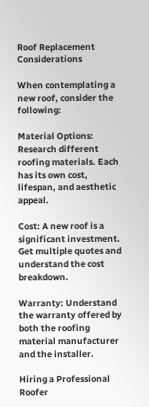Roof Replacement Considerations

When contemplating a new roof, consider the following:

Material Options: Research different roofing materials. Each has its own cost, lifespan, and aesthetic appeal.

Cost: A new roof is a significant investment. Get multiple quotes and understand the cost breakdown.

Warranty: Understand the warranty offered by both the roofing material manufacturer and the installer.

Hiring a Professional Roofer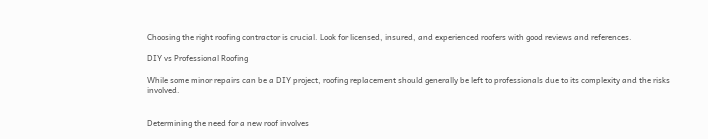Choosing the right roofing contractor is crucial. Look for licensed, insured, and experienced roofers with good reviews and references.

DIY vs Professional Roofing

While some minor repairs can be a DIY project, roofing replacement should generally be left to professionals due to its complexity and the risks involved.


Determining the need for a new roof involves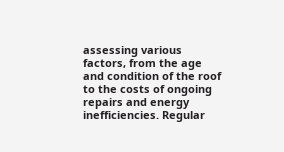assessing various factors, from the age and condition of the roof to the costs of ongoing repairs and energy inefficiencies. Regular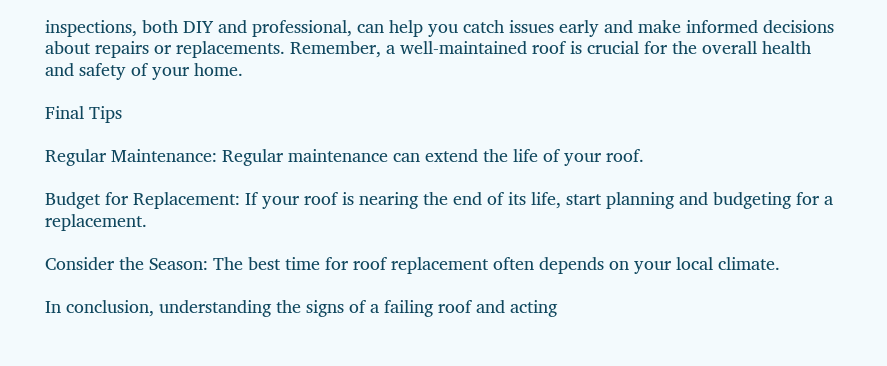inspections, both DIY and professional, can help you catch issues early and make informed decisions about repairs or replacements. Remember, a well-maintained roof is crucial for the overall health and safety of your home.

Final Tips

Regular Maintenance: Regular maintenance can extend the life of your roof.

Budget for Replacement: If your roof is nearing the end of its life, start planning and budgeting for a replacement.

Consider the Season: The best time for roof replacement often depends on your local climate.

In conclusion, understanding the signs of a failing roof and acting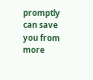promptly can save you from more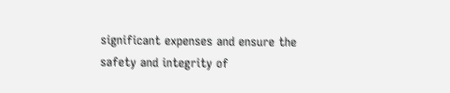significant expenses and ensure the safety and integrity of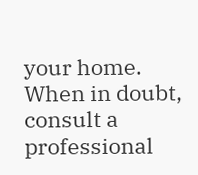your home. When in doubt, consult a professional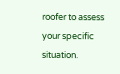roofer to assess your specific situation.